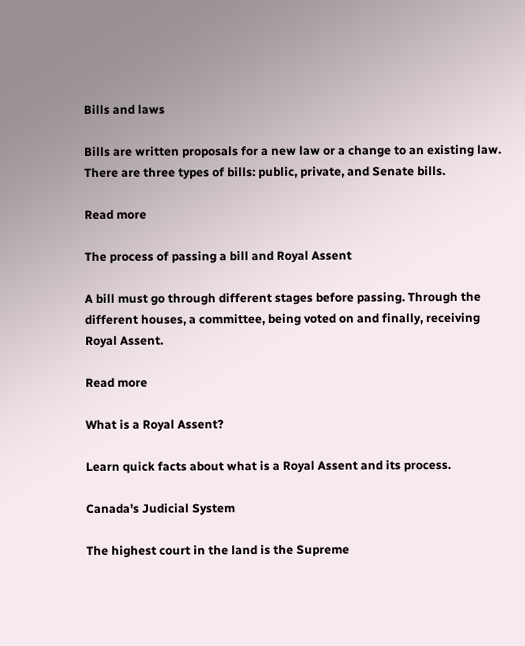Bills and laws

Bills are written proposals for a new law or a change to an existing law. There are three types of bills: public, private, and Senate bills.

Read more

The process of passing a bill and Royal Assent

A bill must go through different stages before passing. Through the different houses, a committee, being voted on and finally, receiving Royal Assent.

Read more

What is a Royal Assent?

Learn quick facts about what is a Royal Assent and its process.

Canada's Judicial System

The highest court in the land is the Supreme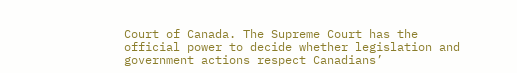Court of Canada. The Supreme Court has the official power to decide whether legislation and government actions respect Canadians’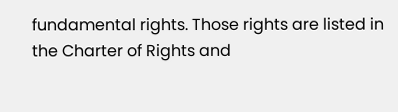fundamental rights. Those rights are listed in the Charter of Rights and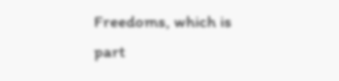Freedoms, which is part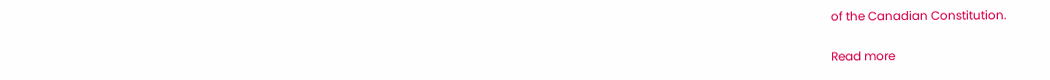of the Canadian Constitution.

Read more